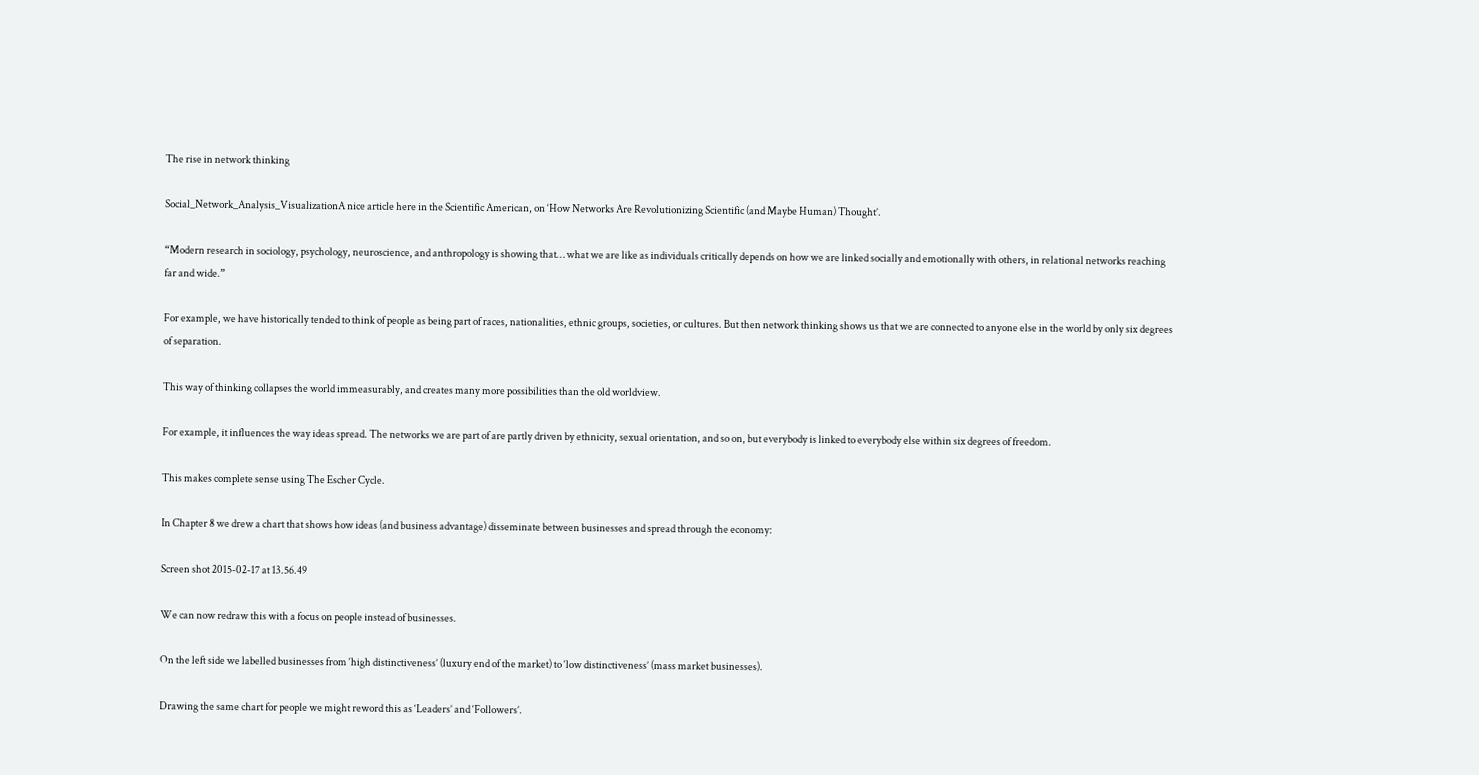The rise in network thinking

Social_Network_Analysis_VisualizationA nice article here in the Scientific American, on ‘How Networks Are Revolutionizing Scientific (and Maybe Human) Thought’.

“Modern research in sociology, psychology, neuroscience, and anthropology is showing that… what we are like as individuals critically depends on how we are linked socially and emotionally with others, in relational networks reaching far and wide.”

For example, we have historically tended to think of people as being part of races, nationalities, ethnic groups, societies, or cultures. But then network thinking shows us that we are connected to anyone else in the world by only six degrees of separation.

This way of thinking collapses the world immeasurably, and creates many more possibilities than the old worldview.

For example, it influences the way ideas spread. The networks we are part of are partly driven by ethnicity, sexual orientation, and so on, but everybody is linked to everybody else within six degrees of freedom.

This makes complete sense using The Escher Cycle.

In Chapter 8 we drew a chart that shows how ideas (and business advantage) disseminate between businesses and spread through the economy:

Screen shot 2015-02-17 at 13.56.49

We can now redraw this with a focus on people instead of businesses.

On the left side we labelled businesses from ‘high distinctiveness’ (luxury end of the market) to ‘low distinctiveness’ (mass market businesses).

Drawing the same chart for people we might reword this as ‘Leaders’ and ‘Followers’.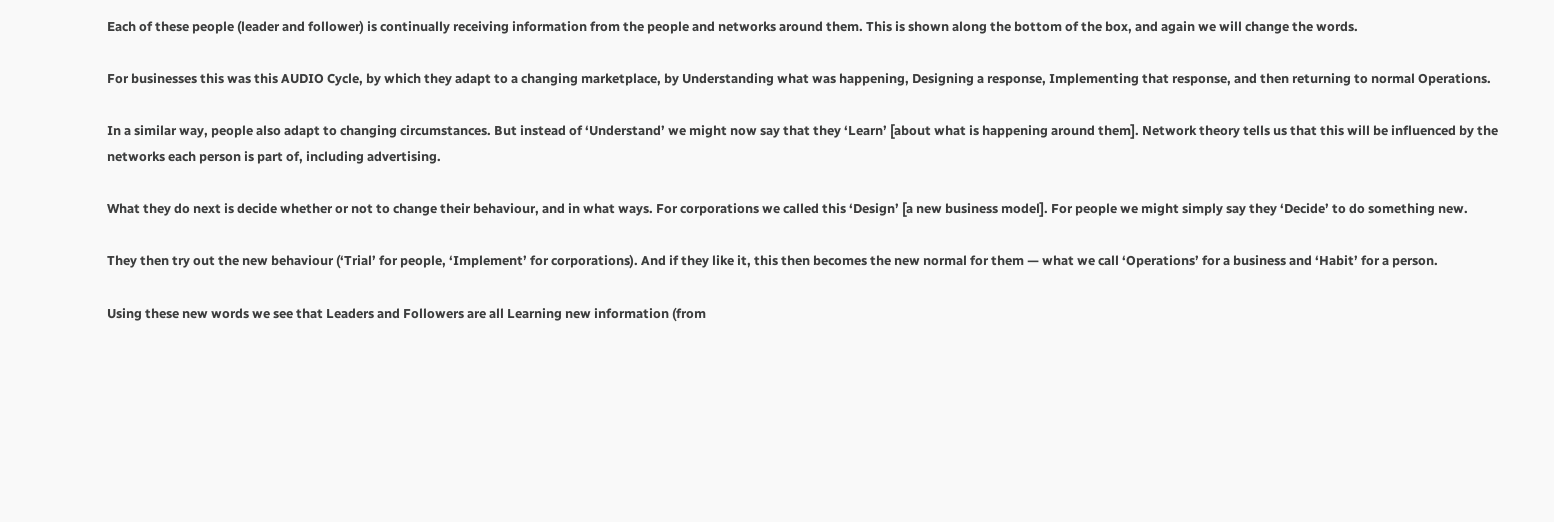Each of these people (leader and follower) is continually receiving information from the people and networks around them. This is shown along the bottom of the box, and again we will change the words.

For businesses this was this AUDIO Cycle, by which they adapt to a changing marketplace, by Understanding what was happening, Designing a response, Implementing that response, and then returning to normal Operations.

In a similar way, people also adapt to changing circumstances. But instead of ‘Understand’ we might now say that they ‘Learn’ [about what is happening around them]. Network theory tells us that this will be influenced by the networks each person is part of, including advertising.

What they do next is decide whether or not to change their behaviour, and in what ways. For corporations we called this ‘Design’ [a new business model]. For people we might simply say they ‘Decide’ to do something new.

They then try out the new behaviour (‘Trial’ for people, ‘Implement’ for corporations). And if they like it, this then becomes the new normal for them — what we call ‘Operations’ for a business and ‘Habit’ for a person.

Using these new words we see that Leaders and Followers are all Learning new information (from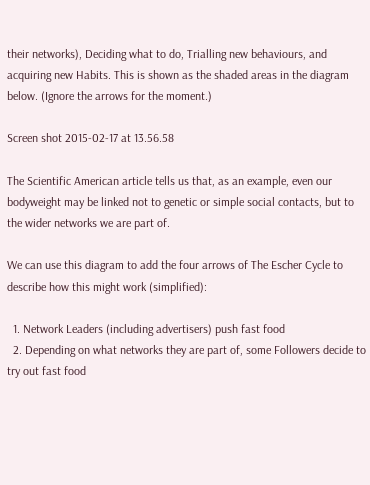their networks), Deciding what to do, Trialling new behaviours, and acquiring new Habits. This is shown as the shaded areas in the diagram below. (Ignore the arrows for the moment.)

Screen shot 2015-02-17 at 13.56.58

The Scientific American article tells us that, as an example, even our bodyweight may be linked not to genetic or simple social contacts, but to the wider networks we are part of.

We can use this diagram to add the four arrows of The Escher Cycle to describe how this might work (simplified):

  1. Network Leaders (including advertisers) push fast food
  2. Depending on what networks they are part of, some Followers decide to try out fast food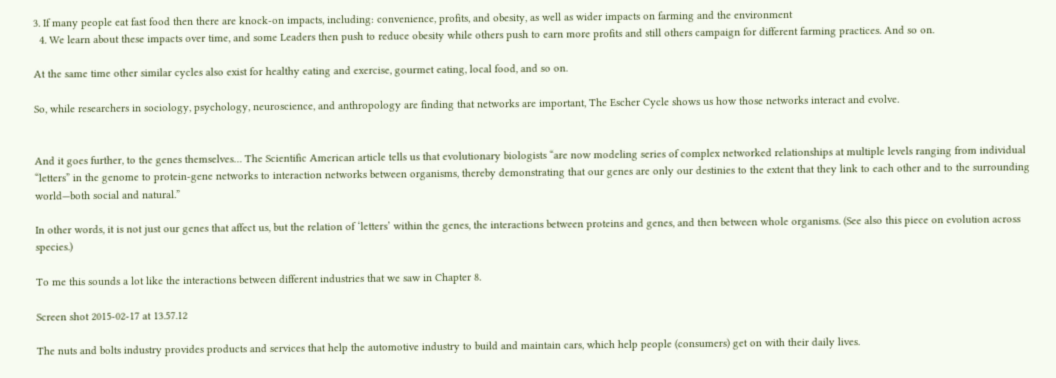3. If many people eat fast food then there are knock-on impacts, including: convenience, profits, and obesity, as well as wider impacts on farming and the environment
  4. We learn about these impacts over time, and some Leaders then push to reduce obesity while others push to earn more profits and still others campaign for different farming practices. And so on.

At the same time other similar cycles also exist for healthy eating and exercise, gourmet eating, local food, and so on.

So, while researchers in sociology, psychology, neuroscience, and anthropology are finding that networks are important, The Escher Cycle shows us how those networks interact and evolve.


And it goes further, to the genes themselves… The Scientific American article tells us that evolutionary biologists “are now modeling series of complex networked relationships at multiple levels ranging from individual “letters” in the genome to protein-gene networks to interaction networks between organisms, thereby demonstrating that our genes are only our destinies to the extent that they link to each other and to the surrounding world—both social and natural.”

In other words, it is not just our genes that affect us, but the relation of ‘letters’ within the genes, the interactions between proteins and genes, and then between whole organisms. (See also this piece on evolution across species.)

To me this sounds a lot like the interactions between different industries that we saw in Chapter 8.

Screen shot 2015-02-17 at 13.57.12

The nuts and bolts industry provides products and services that help the automotive industry to build and maintain cars, which help people (consumers) get on with their daily lives.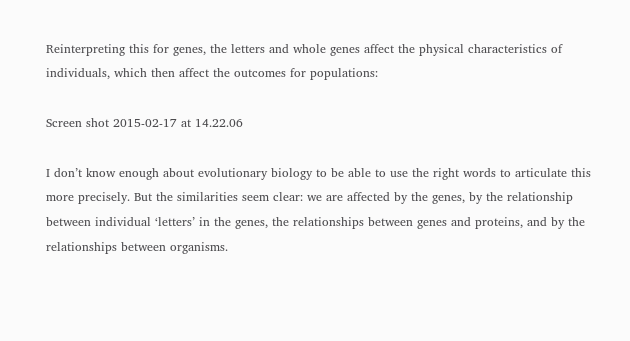Reinterpreting this for genes, the letters and whole genes affect the physical characteristics of individuals, which then affect the outcomes for populations:

Screen shot 2015-02-17 at 14.22.06

I don’t know enough about evolutionary biology to be able to use the right words to articulate this more precisely. But the similarities seem clear: we are affected by the genes, by the relationship between individual ‘letters’ in the genes, the relationships between genes and proteins, and by the relationships between organisms.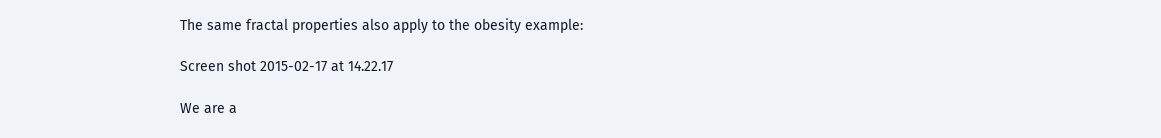The same fractal properties also apply to the obesity example:

Screen shot 2015-02-17 at 14.22.17

We are a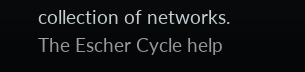collection of networks. The Escher Cycle help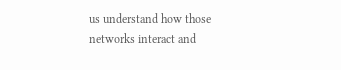us understand how those networks interact and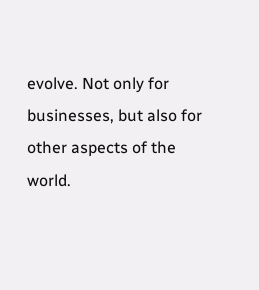evolve. Not only for businesses, but also for other aspects of the world.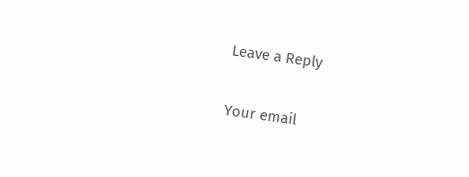Leave a Reply

Your email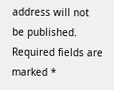address will not be published. Required fields are marked *